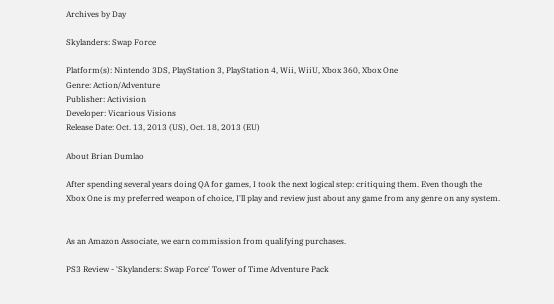Archives by Day

Skylanders: Swap Force

Platform(s): Nintendo 3DS, PlayStation 3, PlayStation 4, Wii, WiiU, Xbox 360, Xbox One
Genre: Action/Adventure
Publisher: Activision
Developer: Vicarious Visions
Release Date: Oct. 13, 2013 (US), Oct. 18, 2013 (EU)

About Brian Dumlao

After spending several years doing QA for games, I took the next logical step: critiquing them. Even though the Xbox One is my preferred weapon of choice, I'll play and review just about any game from any genre on any system.


As an Amazon Associate, we earn commission from qualifying purchases.

PS3 Review - 'Skylanders: Swap Force' Tower of Time Adventure Pack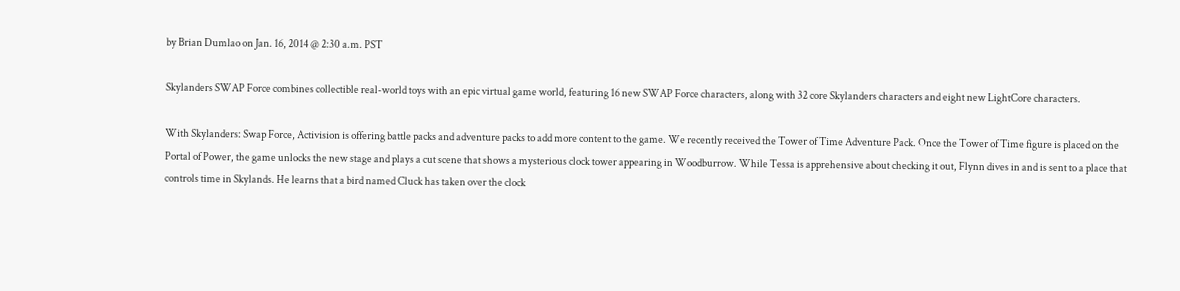by Brian Dumlao on Jan. 16, 2014 @ 2:30 a.m. PST

Skylanders SWAP Force combines collectible real-world toys with an epic virtual game world, featuring 16 new SWAP Force characters, along with 32 core Skylanders characters and eight new LightCore characters.

With Skylanders: Swap Force, Activision is offering battle packs and adventure packs to add more content to the game. We recently received the Tower of Time Adventure Pack. Once the Tower of Time figure is placed on the Portal of Power, the game unlocks the new stage and plays a cut scene that shows a mysterious clock tower appearing in Woodburrow. While Tessa is apprehensive about checking it out, Flynn dives in and is sent to a place that controls time in Skylands. He learns that a bird named Cluck has taken over the clock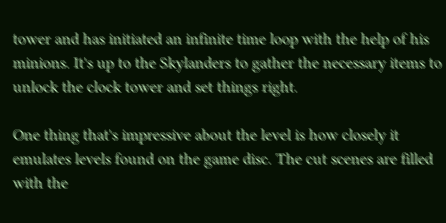tower and has initiated an infinite time loop with the help of his minions. It's up to the Skylanders to gather the necessary items to unlock the clock tower and set things right.

One thing that's impressive about the level is how closely it emulates levels found on the game disc. The cut scenes are filled with the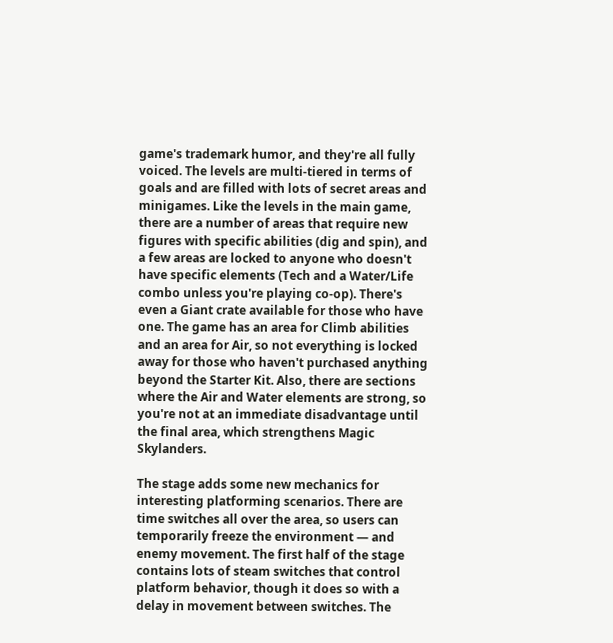game's trademark humor, and they're all fully voiced. The levels are multi-tiered in terms of goals and are filled with lots of secret areas and minigames. Like the levels in the main game, there are a number of areas that require new figures with specific abilities (dig and spin), and a few areas are locked to anyone who doesn't have specific elements (Tech and a Water/Life combo unless you're playing co-op). There's even a Giant crate available for those who have one. The game has an area for Climb abilities and an area for Air, so not everything is locked away for those who haven't purchased anything beyond the Starter Kit. Also, there are sections where the Air and Water elements are strong, so you're not at an immediate disadvantage until the final area, which strengthens Magic Skylanders.

The stage adds some new mechanics for interesting platforming scenarios. There are time switches all over the area, so users can temporarily freeze the environment — and enemy movement. The first half of the stage contains lots of steam switches that control platform behavior, though it does so with a delay in movement between switches. The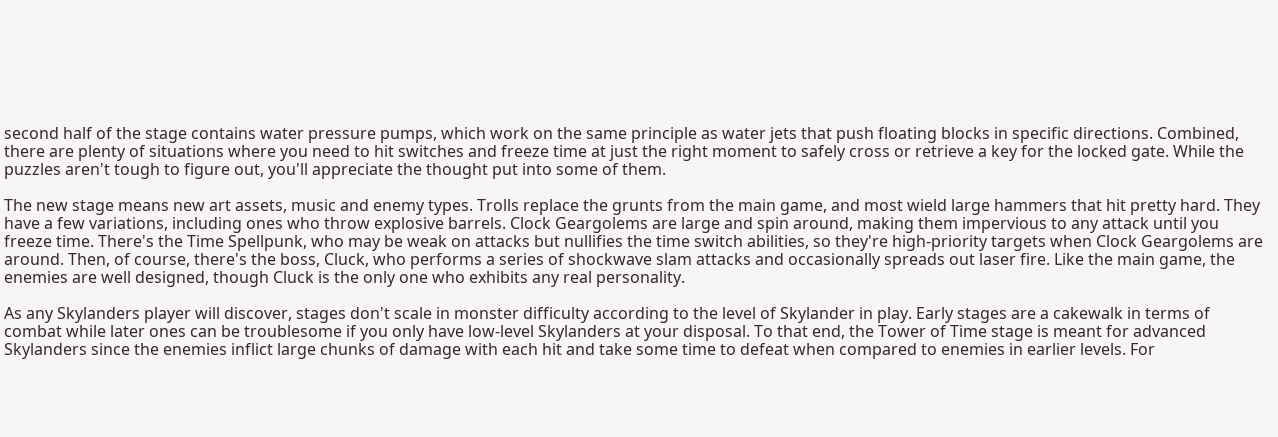second half of the stage contains water pressure pumps, which work on the same principle as water jets that push floating blocks in specific directions. Combined, there are plenty of situations where you need to hit switches and freeze time at just the right moment to safely cross or retrieve a key for the locked gate. While the puzzles aren't tough to figure out, you'll appreciate the thought put into some of them.

The new stage means new art assets, music and enemy types. Trolls replace the grunts from the main game, and most wield large hammers that hit pretty hard. They have a few variations, including ones who throw explosive barrels. Clock Geargolems are large and spin around, making them impervious to any attack until you freeze time. There's the Time Spellpunk, who may be weak on attacks but nullifies the time switch abilities, so they're high-priority targets when Clock Geargolems are around. Then, of course, there's the boss, Cluck, who performs a series of shockwave slam attacks and occasionally spreads out laser fire. Like the main game, the enemies are well designed, though Cluck is the only one who exhibits any real personality.

As any Skylanders player will discover, stages don't scale in monster difficulty according to the level of Skylander in play. Early stages are a cakewalk in terms of combat while later ones can be troublesome if you only have low-level Skylanders at your disposal. To that end, the Tower of Time stage is meant for advanced Skylanders since the enemies inflict large chunks of damage with each hit and take some time to defeat when compared to enemies in earlier levels. For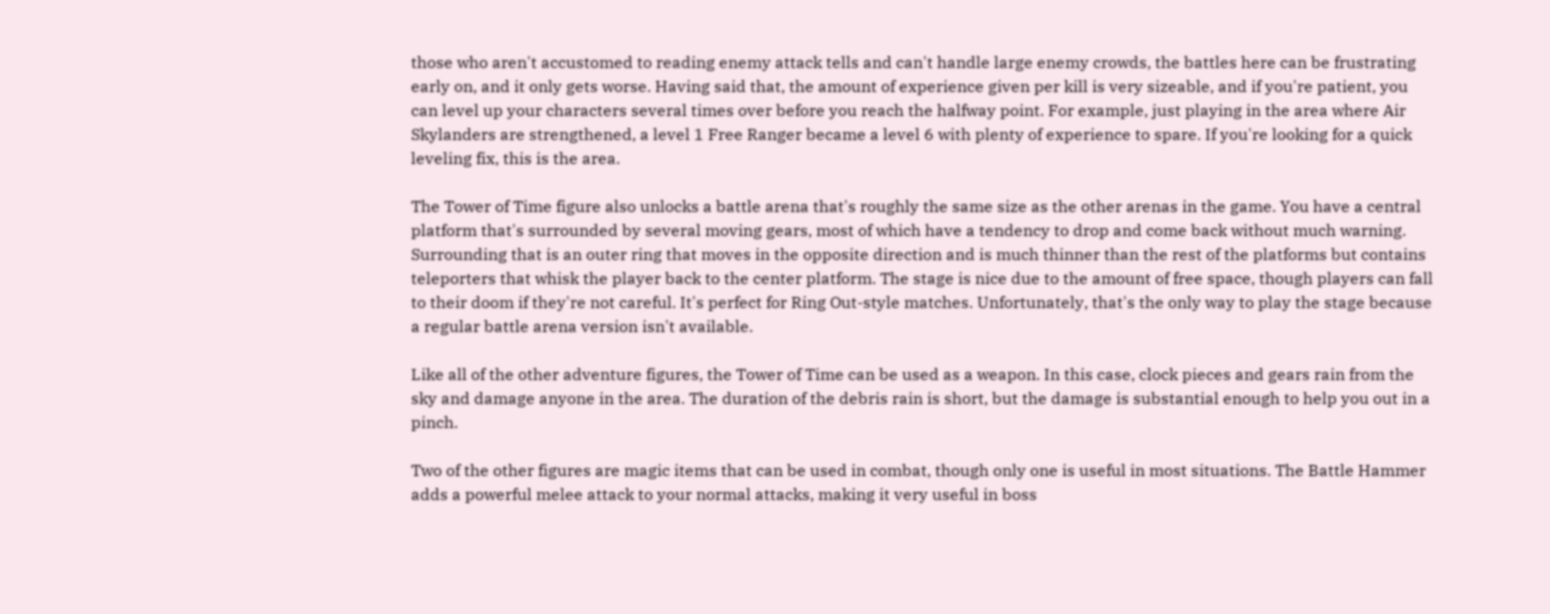those who aren't accustomed to reading enemy attack tells and can't handle large enemy crowds, the battles here can be frustrating early on, and it only gets worse. Having said that, the amount of experience given per kill is very sizeable, and if you're patient, you can level up your characters several times over before you reach the halfway point. For example, just playing in the area where Air Skylanders are strengthened, a level 1 Free Ranger became a level 6 with plenty of experience to spare. If you're looking for a quick leveling fix, this is the area.

The Tower of Time figure also unlocks a battle arena that's roughly the same size as the other arenas in the game. You have a central platform that's surrounded by several moving gears, most of which have a tendency to drop and come back without much warning. Surrounding that is an outer ring that moves in the opposite direction and is much thinner than the rest of the platforms but contains teleporters that whisk the player back to the center platform. The stage is nice due to the amount of free space, though players can fall to their doom if they're not careful. It's perfect for Ring Out-style matches. Unfortunately, that's the only way to play the stage because a regular battle arena version isn't available.

Like all of the other adventure figures, the Tower of Time can be used as a weapon. In this case, clock pieces and gears rain from the sky and damage anyone in the area. The duration of the debris rain is short, but the damage is substantial enough to help you out in a pinch.

Two of the other figures are magic items that can be used in combat, though only one is useful in most situations. The Battle Hammer adds a powerful melee attack to your normal attacks, making it very useful in boss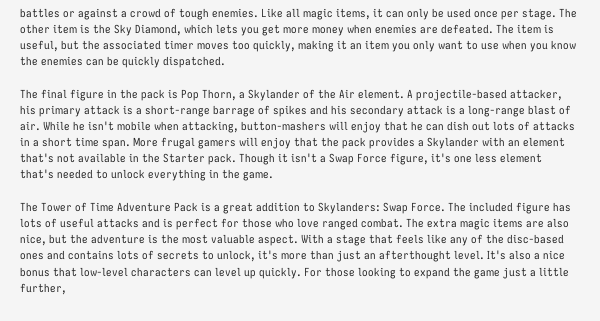battles or against a crowd of tough enemies. Like all magic items, it can only be used once per stage. The other item is the Sky Diamond, which lets you get more money when enemies are defeated. The item is useful, but the associated timer moves too quickly, making it an item you only want to use when you know the enemies can be quickly dispatched.

The final figure in the pack is Pop Thorn, a Skylander of the Air element. A projectile-based attacker, his primary attack is a short-range barrage of spikes and his secondary attack is a long-range blast of air. While he isn't mobile when attacking, button-mashers will enjoy that he can dish out lots of attacks in a short time span. More frugal gamers will enjoy that the pack provides a Skylander with an element that's not available in the Starter pack. Though it isn't a Swap Force figure, it's one less element that's needed to unlock everything in the game.

The Tower of Time Adventure Pack is a great addition to Skylanders: Swap Force. The included figure has lots of useful attacks and is perfect for those who love ranged combat. The extra magic items are also nice, but the adventure is the most valuable aspect. With a stage that feels like any of the disc-based ones and contains lots of secrets to unlock, it's more than just an afterthought level. It's also a nice bonus that low-level characters can level up quickly. For those looking to expand the game just a little further,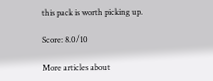this pack is worth picking up.

Score: 8.0/10

More articles about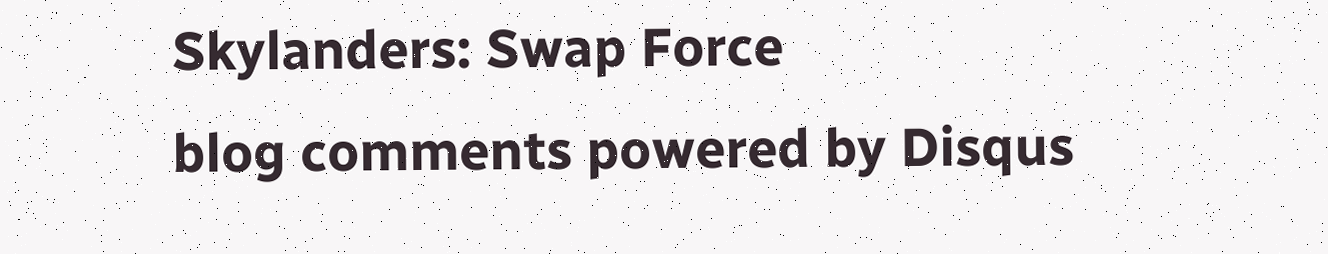Skylanders: Swap Force
blog comments powered by Disqus